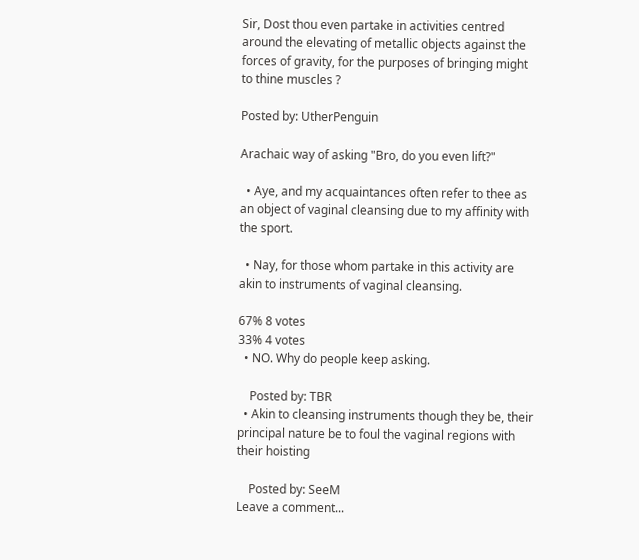Sir, Dost thou even partake in activities centred around the elevating of metallic objects against the forces of gravity, for the purposes of bringing might to thine muscles ?

Posted by: UtherPenguin

Arachaic way of asking "Bro, do you even lift?"

  • Aye, and my acquaintances often refer to thee as an object of vaginal cleansing due to my affinity with the sport.

  • Nay, for those whom partake in this activity are akin to instruments of vaginal cleansing.

67% 8 votes
33% 4 votes
  • NO. Why do people keep asking.

    Posted by: TBR
  • Akin to cleansing instruments though they be, their principal nature be to foul the vaginal regions with their hoisting

    Posted by: SeeM
Leave a comment...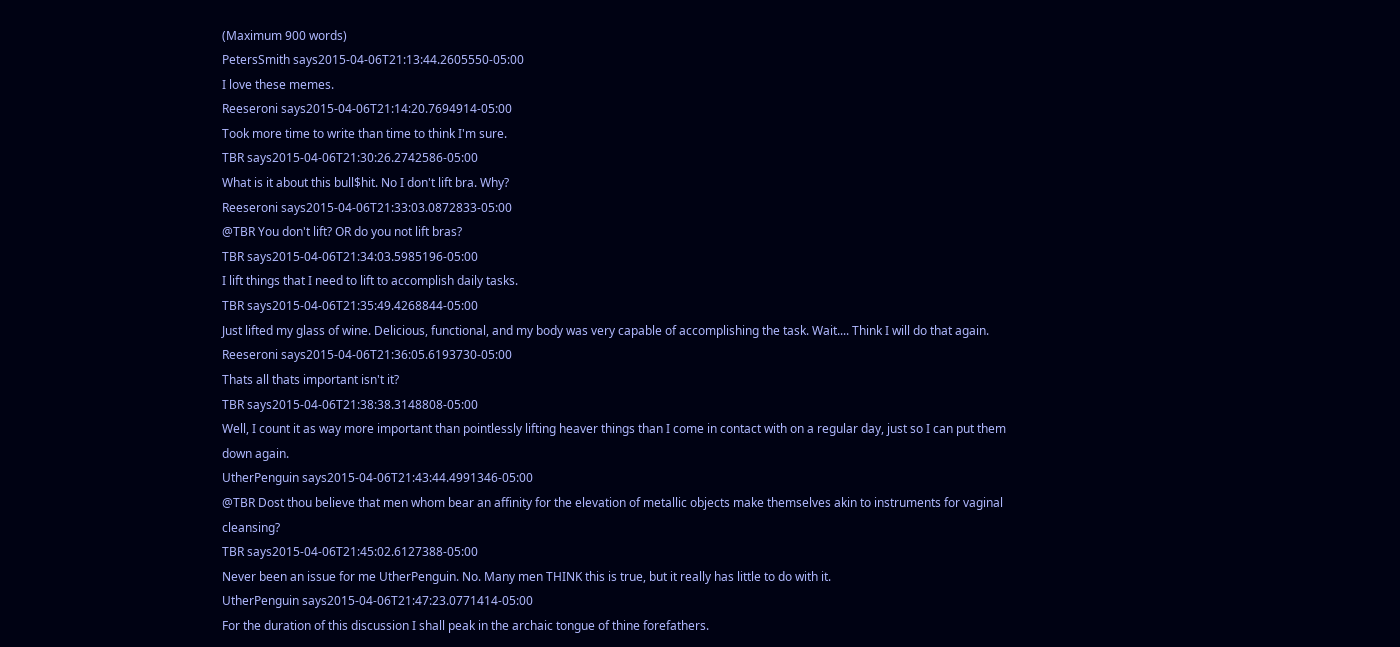(Maximum 900 words)
PetersSmith says2015-04-06T21:13:44.2605550-05:00
I love these memes.
Reeseroni says2015-04-06T21:14:20.7694914-05:00
Took more time to write than time to think I'm sure.
TBR says2015-04-06T21:30:26.2742586-05:00
What is it about this bull$hit. No I don't lift bra. Why?
Reeseroni says2015-04-06T21:33:03.0872833-05:00
@TBR You don't lift? OR do you not lift bras?
TBR says2015-04-06T21:34:03.5985196-05:00
I lift things that I need to lift to accomplish daily tasks.
TBR says2015-04-06T21:35:49.4268844-05:00
Just lifted my glass of wine. Delicious, functional, and my body was very capable of accomplishing the task. Wait.... Think I will do that again.
Reeseroni says2015-04-06T21:36:05.6193730-05:00
Thats all thats important isn't it?
TBR says2015-04-06T21:38:38.3148808-05:00
Well, I count it as way more important than pointlessly lifting heaver things than I come in contact with on a regular day, just so I can put them down again.
UtherPenguin says2015-04-06T21:43:44.4991346-05:00
@TBR Dost thou believe that men whom bear an affinity for the elevation of metallic objects make themselves akin to instruments for vaginal cleansing?
TBR says2015-04-06T21:45:02.6127388-05:00
Never been an issue for me UtherPenguin. No. Many men THINK this is true, but it really has little to do with it.
UtherPenguin says2015-04-06T21:47:23.0771414-05:00
For the duration of this discussion I shall peak in the archaic tongue of thine forefathers.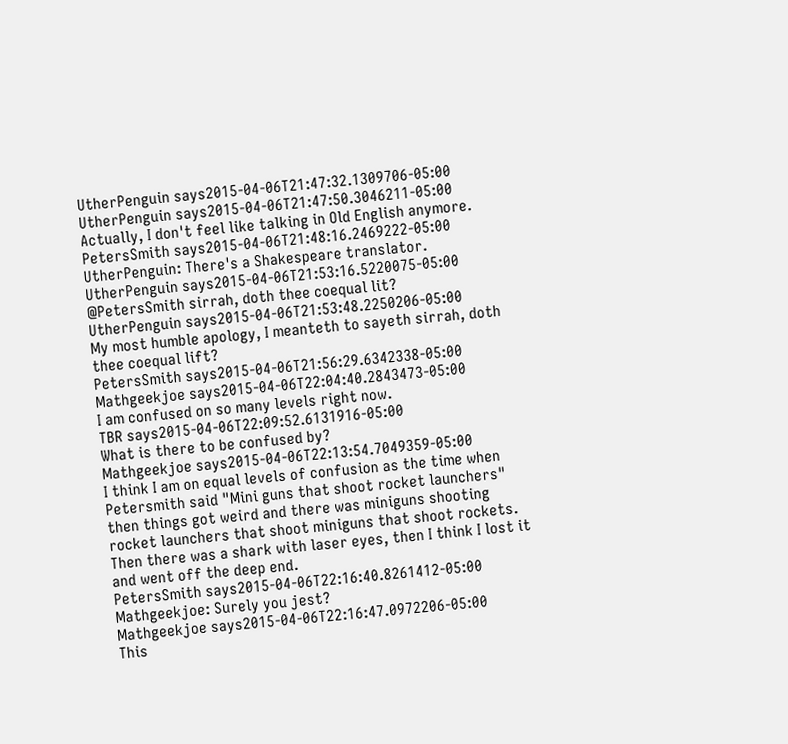UtherPenguin says2015-04-06T21:47:32.1309706-05:00
UtherPenguin says2015-04-06T21:47:50.3046211-05:00
Actually, I don't feel like talking in Old English anymore.
PetersSmith says2015-04-06T21:48:16.2469222-05:00
UtherPenguin: There's a Shakespeare translator.
UtherPenguin says2015-04-06T21:53:16.5220075-05:00
@PetersSmith sirrah, doth thee coequal lit?
UtherPenguin says2015-04-06T21:53:48.2250206-05:00
My most humble apology, I meanteth to sayeth sirrah, doth thee coequal lift?
PetersSmith says2015-04-06T21:56:29.6342338-05:00
Mathgeekjoe says2015-04-06T22:04:40.2843473-05:00
I am confused on so many levels right now.
TBR says2015-04-06T22:09:52.6131916-05:00
What is there to be confused by?
Mathgeekjoe says2015-04-06T22:13:54.7049359-05:00
I think I am on equal levels of confusion as the time when Petersmith said "Mini guns that shoot rocket launchers" then things got weird and there was miniguns shooting rocket launchers that shoot miniguns that shoot rockets. Then there was a shark with laser eyes, then I think I lost it and went off the deep end.
PetersSmith says2015-04-06T22:16:40.8261412-05:00
Mathgeekjoe: Surely you jest?
Mathgeekjoe says2015-04-06T22:16:47.0972206-05:00
This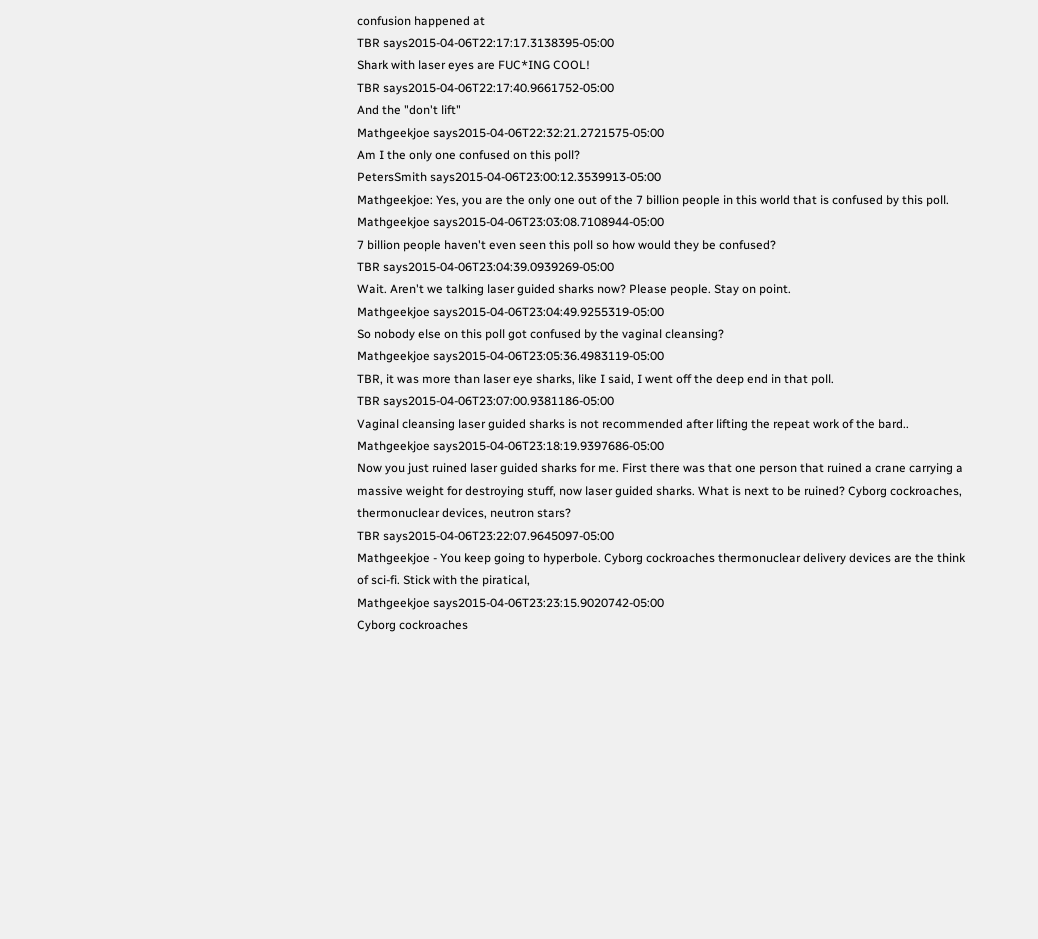confusion happened at
TBR says2015-04-06T22:17:17.3138395-05:00
Shark with laser eyes are FUC*ING COOL!
TBR says2015-04-06T22:17:40.9661752-05:00
And the "don't lift"
Mathgeekjoe says2015-04-06T22:32:21.2721575-05:00
Am I the only one confused on this poll?
PetersSmith says2015-04-06T23:00:12.3539913-05:00
Mathgeekjoe: Yes, you are the only one out of the 7 billion people in this world that is confused by this poll.
Mathgeekjoe says2015-04-06T23:03:08.7108944-05:00
7 billion people haven't even seen this poll so how would they be confused?
TBR says2015-04-06T23:04:39.0939269-05:00
Wait. Aren't we talking laser guided sharks now? Please people. Stay on point.
Mathgeekjoe says2015-04-06T23:04:49.9255319-05:00
So nobody else on this poll got confused by the vaginal cleansing?
Mathgeekjoe says2015-04-06T23:05:36.4983119-05:00
TBR, it was more than laser eye sharks, like I said, I went off the deep end in that poll.
TBR says2015-04-06T23:07:00.9381186-05:00
Vaginal cleansing laser guided sharks is not recommended after lifting the repeat work of the bard..
Mathgeekjoe says2015-04-06T23:18:19.9397686-05:00
Now you just ruined laser guided sharks for me. First there was that one person that ruined a crane carrying a massive weight for destroying stuff, now laser guided sharks. What is next to be ruined? Cyborg cockroaches, thermonuclear devices, neutron stars?
TBR says2015-04-06T23:22:07.9645097-05:00
Mathgeekjoe - You keep going to hyperbole. Cyborg cockroaches thermonuclear delivery devices are the think of sci-fi. Stick with the piratical,
Mathgeekjoe says2015-04-06T23:23:15.9020742-05:00
Cyborg cockroaches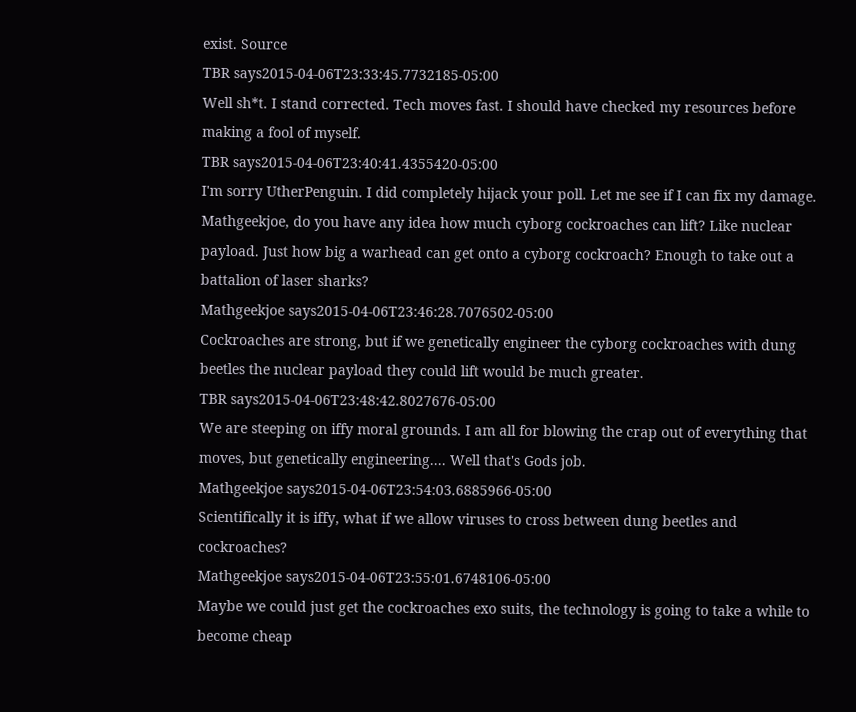exist. Source
TBR says2015-04-06T23:33:45.7732185-05:00
Well sh*t. I stand corrected. Tech moves fast. I should have checked my resources before making a fool of myself.
TBR says2015-04-06T23:40:41.4355420-05:00
I'm sorry UtherPenguin. I did completely hijack your poll. Let me see if I can fix my damage. Mathgeekjoe, do you have any idea how much cyborg cockroaches can lift? Like nuclear payload. Just how big a warhead can get onto a cyborg cockroach? Enough to take out a battalion of laser sharks?
Mathgeekjoe says2015-04-06T23:46:28.7076502-05:00
Cockroaches are strong, but if we genetically engineer the cyborg cockroaches with dung beetles the nuclear payload they could lift would be much greater.
TBR says2015-04-06T23:48:42.8027676-05:00
We are steeping on iffy moral grounds. I am all for blowing the crap out of everything that moves, but genetically engineering.... Well that's Gods job.
Mathgeekjoe says2015-04-06T23:54:03.6885966-05:00
Scientifically it is iffy, what if we allow viruses to cross between dung beetles and cockroaches?
Mathgeekjoe says2015-04-06T23:55:01.6748106-05:00
Maybe we could just get the cockroaches exo suits, the technology is going to take a while to become cheap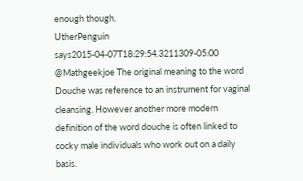enough though.
UtherPenguin says2015-04-07T18:29:54.3211309-05:00
@Mathgeekjoe The original meaning to the word Douche was reference to an instrument for vaginal cleansing. However another more modern definition of the word douche is often linked to cocky male individuals who work out on a daily basis.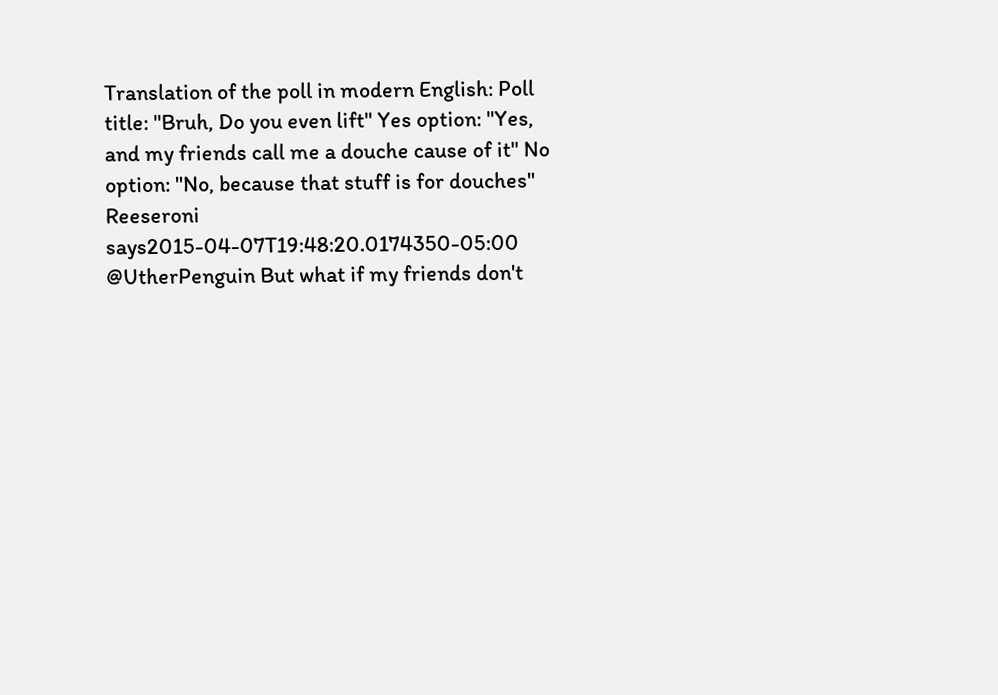Translation of the poll in modern English: Poll title: "Bruh, Do you even lift" Yes option: "Yes, and my friends call me a douche cause of it" No option: "No, because that stuff is for douches"
Reeseroni says2015-04-07T19:48:20.0174350-05:00
@UtherPenguin But what if my friends don't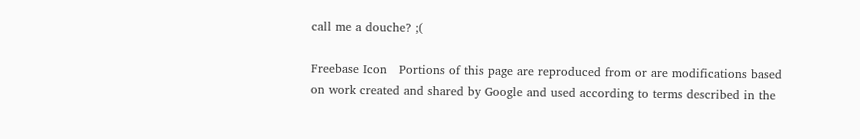call me a douche? ;(

Freebase Icon   Portions of this page are reproduced from or are modifications based on work created and shared by Google and used according to terms described in the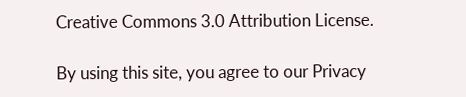Creative Commons 3.0 Attribution License.

By using this site, you agree to our Privacy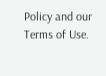Policy and our Terms of Use.